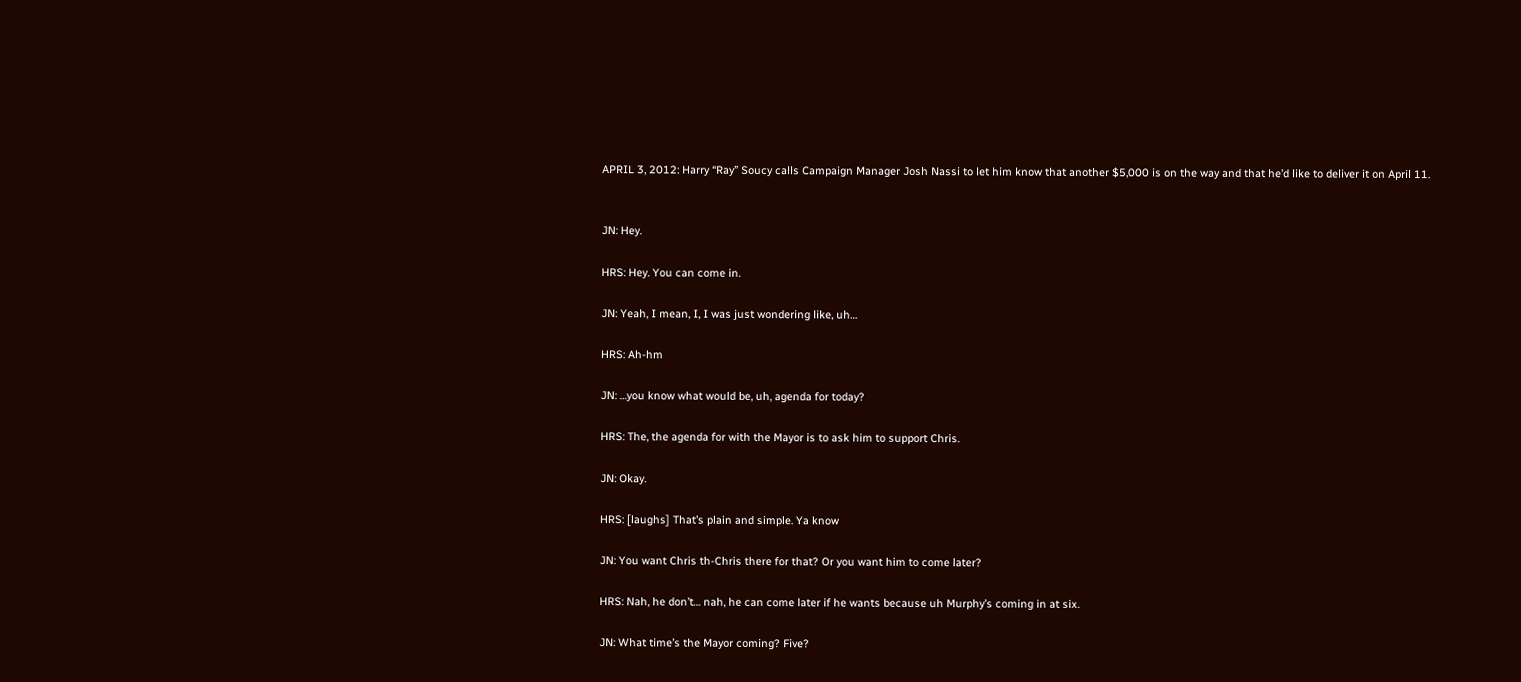APRIL 3, 2012: Harry “Ray” Soucy calls Campaign Manager Josh Nassi to let him know that another $5,000 is on the way and that he’d like to deliver it on April 11.


JN: Hey.

HRS: Hey. You can come in.

JN: Yeah, I mean, I, I was just wondering like, uh…

HRS: Ah-hm

JN: …you know what would be, uh, agenda for today?

HRS: The, the agenda for with the Mayor is to ask him to support Chris.

JN: Okay.

HRS: [laughs] That’s plain and simple. Ya know

JN: You want Chris th-Chris there for that? Or you want him to come later?

HRS: Nah, he don’t… nah, he can come later if he wants because uh Murphy’s coming in at six.

JN: What time’s the Mayor coming? Five?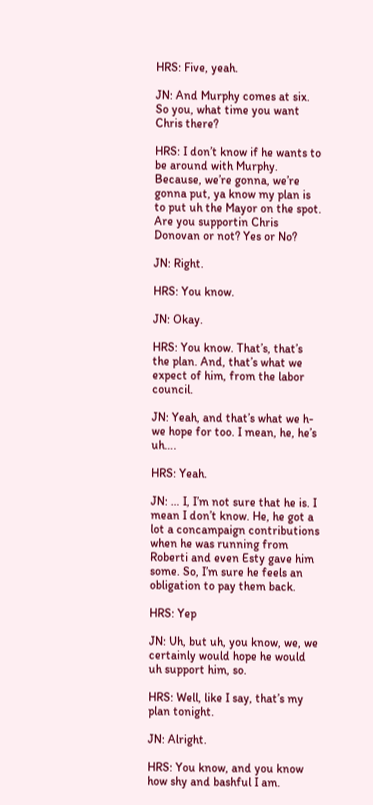HRS: Five, yeah.

JN: And Murphy comes at six. So you, what time you want Chris there?

HRS: I don’t know if he wants to be around with Murphy. Because, we’re gonna, we’re gonna put, ya know my plan is to put uh the Mayor on the spot. Are you supportin Chris Donovan or not? Yes or No?

JN: Right.

HRS: You know.

JN: Okay.

HRS: You know. That’s, that’s the plan. And, that’s what we expect of him, from the labor council.

JN: Yeah, and that’s what we h-we hope for too. I mean, he, he’s uh….

HRS: Yeah.

JN: … I, I’m not sure that he is. I mean I don’t know. He, he got a lot a concampaign contributions when he was running from Roberti and even Esty gave him some. So, I’m sure he feels an obligation to pay them back.

HRS: Yep

JN: Uh, but uh, you know, we, we certainly would hope he would uh support him, so.

HRS: Well, like I say, that’s my plan tonight.

JN: Alright.

HRS: You know, and you know how shy and bashful I am.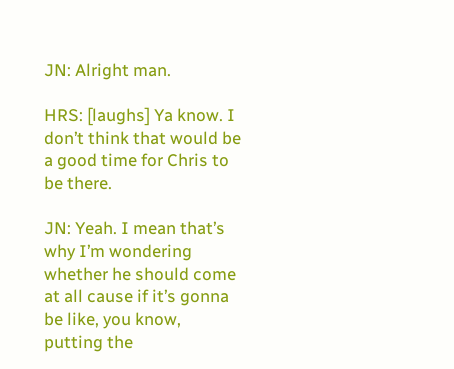JN: Alright man.

HRS: [laughs] Ya know. I don’t think that would be a good time for Chris to be there.

JN: Yeah. I mean that’s why I’m wondering whether he should come at all cause if it’s gonna be like, you know, putting the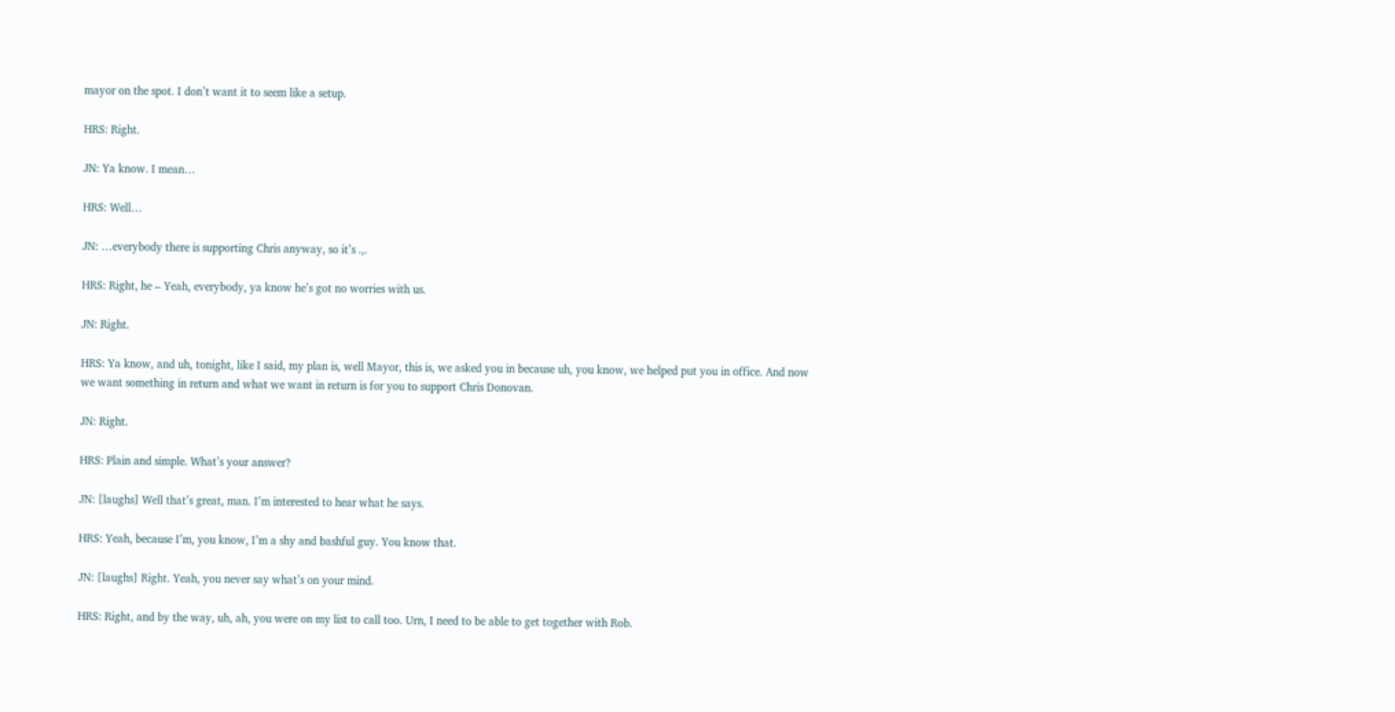mayor on the spot. I don’t want it to seem like a setup.

HRS: Right.

JN: Ya know. I mean…

HRS: Well…

JN: …everybody there is supporting Chris anyway, so it’s .,.

HRS: Right, he – Yeah, everybody, ya know he’s got no worries with us.

JN: Right.

HRS: Ya know, and uh, tonight, like I said, my plan is, well Mayor, this is, we asked you in because uh, you know, we helped put you in office. And now we want something in return and what we want in return is for you to support Chris Donovan.

JN: Right.

HRS: Plain and simple. What’s your answer?

JN: [laughs] Well that’s great, man. I’m interested to hear what he says.

HRS: Yeah, because I’m, you know, I’m a shy and bashful guy. You know that.

JN: [laughs] Right. Yeah, you never say what’s on your mind.

HRS: Right, and by the way, uh, ah, you were on my list to call too. Urn, I need to be able to get together with Rob.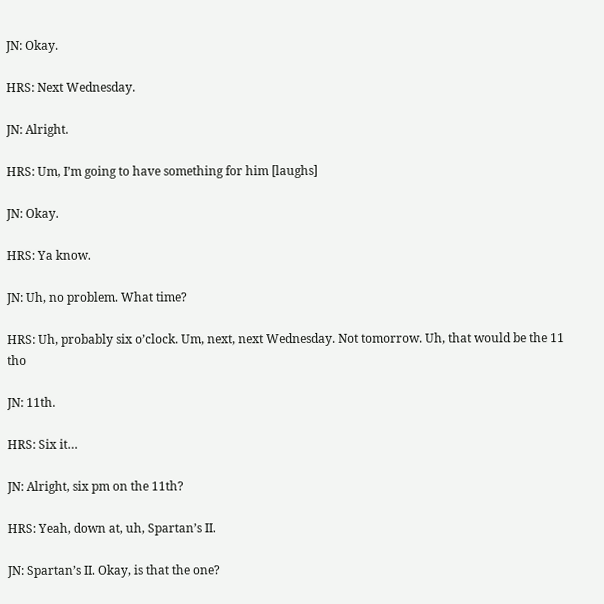JN: Okay.

HRS: Next Wednesday.

JN: Alright.

HRS: Um, I’m going to have something for him [laughs]

JN: Okay.

HRS: Ya know.

JN: Uh, no problem. What time?

HRS: Uh, probably six o’clock. Um, next, next Wednesday. Not tomorrow. Uh, that would be the 11 tho

JN: 11th.

HRS: Six it…

JN: Alright, six pm on the 11th?

HRS: Yeah, down at, uh, Spartan’s II.

JN: Spartan’s II. Okay, is that the one?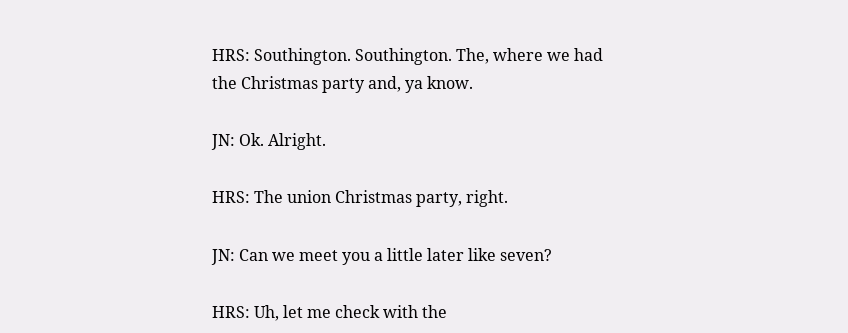HRS: Southington. Southington. The, where we had the Christmas party and, ya know.

JN: Ok. Alright.

HRS: The union Christmas party, right.

JN: Can we meet you a little later like seven?

HRS: Uh, let me check with the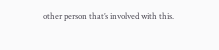other person that’s involved with this.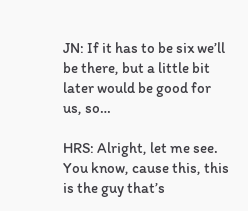JN: If it has to be six we’ll be there, but a little bit later would be good for us, so…

HRS: Alright, let me see. You know, cause this, this is the guy that’s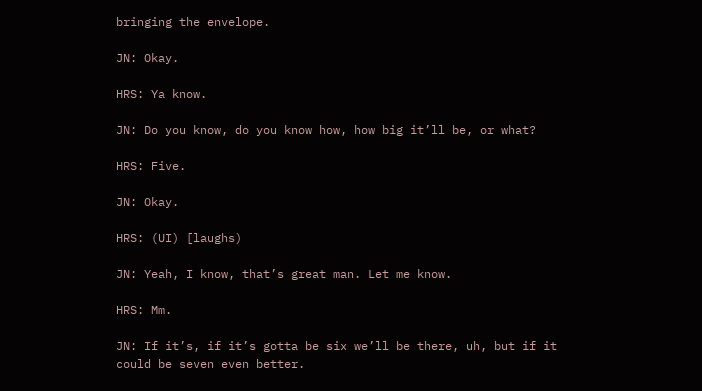bringing the envelope.

JN: Okay.

HRS: Ya know.

JN: Do you know, do you know how, how big it’ll be, or what?

HRS: Five.

JN: Okay.

HRS: (UI) [laughs)

JN: Yeah, I know, that’s great man. Let me know.

HRS: Mm.

JN: If it’s, if it’s gotta be six we’ll be there, uh, but if it could be seven even better.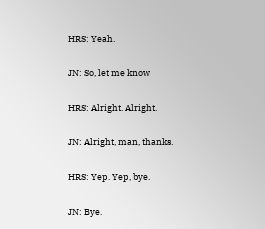HRS: Yeah.

JN: So, let me know

HRS: Alright. Alright.

JN: Alright, man, thanks.

HRS: Yep. Yep, bye.

JN: Bye.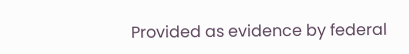Provided as evidence by federal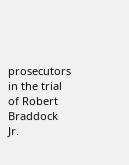prosecutors in the trial of Robert Braddock Jr.